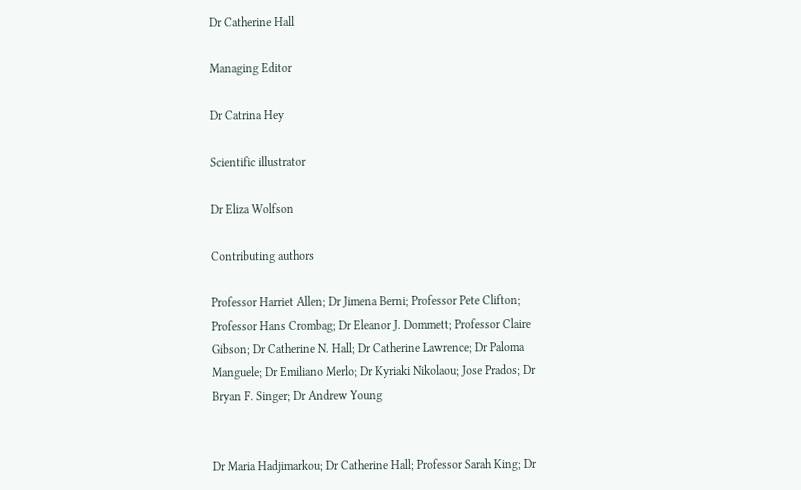Dr Catherine Hall

Managing Editor

Dr Catrina Hey

Scientific illustrator

Dr Eliza Wolfson

Contributing authors

Professor Harriet Allen; Dr Jimena Berni; Professor Pete Clifton; Professor Hans Crombag; Dr Eleanor J. Dommett; Professor Claire Gibson; Dr Catherine N. Hall; Dr Catherine Lawrence; Dr Paloma Manguele; Dr Emiliano Merlo; Dr Kyriaki Nikolaou; Jose Prados; Dr Bryan F. Singer; Dr Andrew Young


Dr Maria Hadjimarkou; Dr Catherine Hall; Professor Sarah King; Dr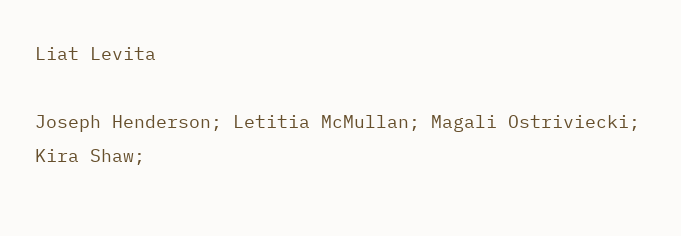Liat Levita

Joseph Henderson; Letitia McMullan; Magali Ostriviecki; Kira Shaw;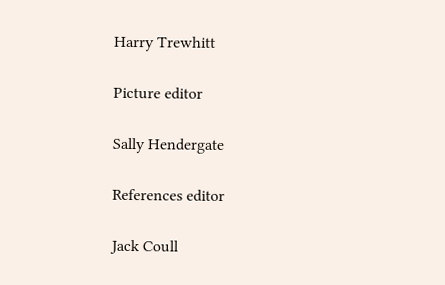Harry Trewhitt

Picture editor

Sally Hendergate

References editor

Jack Coull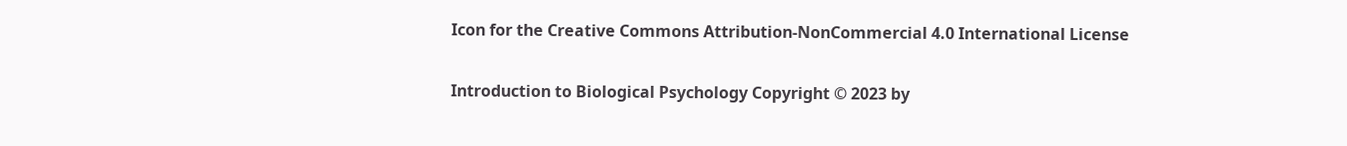Icon for the Creative Commons Attribution-NonCommercial 4.0 International License

Introduction to Biological Psychology Copyright © 2023 by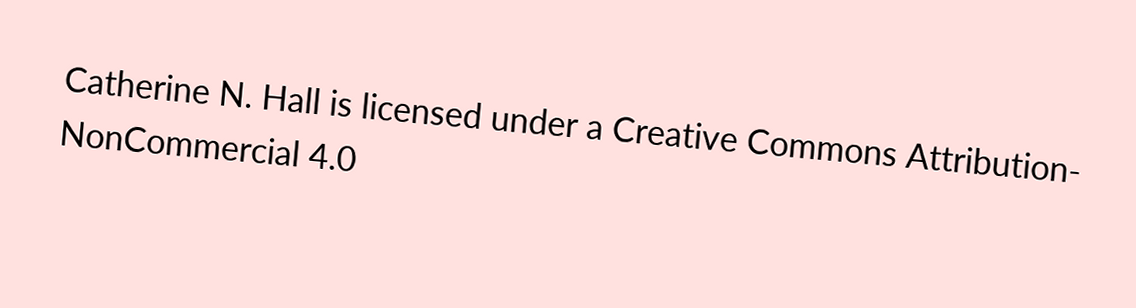Catherine N. Hall is licensed under a Creative Commons Attribution-NonCommercial 4.0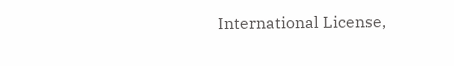International License,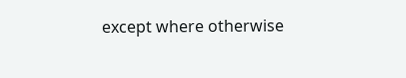except where otherwise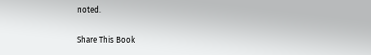noted.

Share This Book